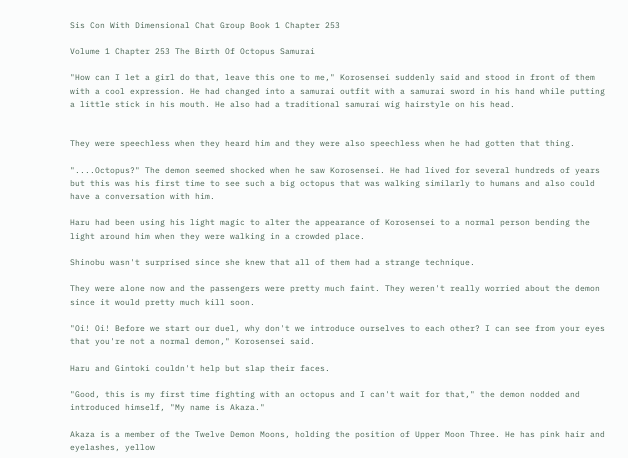Sis Con With Dimensional Chat Group Book 1 Chapter 253

Volume 1 Chapter 253 The Birth Of Octopus Samurai

"How can I let a girl do that, leave this one to me," Korosensei suddenly said and stood in front of them with a cool expression. He had changed into a samurai outfit with a samurai sword in his hand while putting a little stick in his mouth. He also had a traditional samurai wig hairstyle on his head.


They were speechless when they heard him and they were also speechless when he had gotten that thing.

"....Octopus?" The demon seemed shocked when he saw Korosensei. He had lived for several hundreds of years but this was his first time to see such a big octopus that was walking similarly to humans and also could have a conversation with him.

Haru had been using his light magic to alter the appearance of Korosensei to a normal person bending the light around him when they were walking in a crowded place.

Shinobu wasn't surprised since she knew that all of them had a strange technique.

They were alone now and the passengers were pretty much faint. They weren't really worried about the demon since it would pretty much kill soon.

"Oi! Oi! Before we start our duel, why don't we introduce ourselves to each other? I can see from your eyes that you're not a normal demon," Korosensei said.

Haru and Gintoki couldn't help but slap their faces.

"Good, this is my first time fighting with an octopus and I can't wait for that," the demon nodded and introduced himself, "My name is Akaza."

Akaza is a member of the Twelve Demon Moons, holding the position of Upper Moon Three. He has pink hair and eyelashes, yellow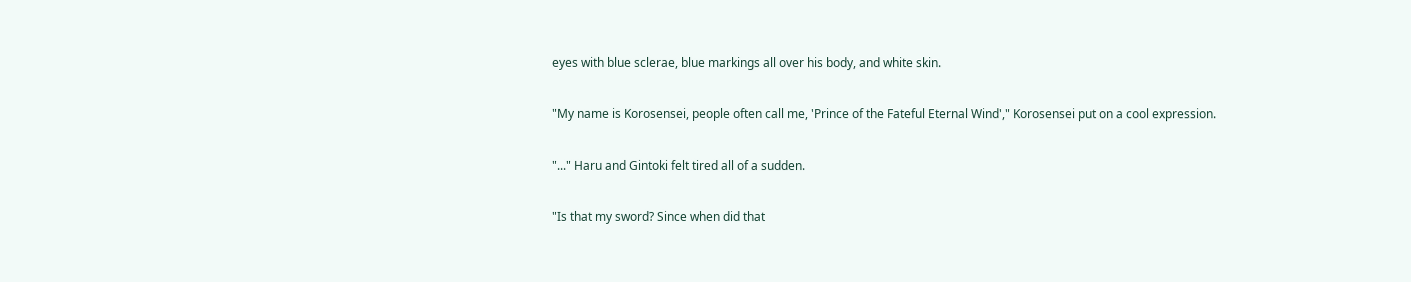eyes with blue sclerae, blue markings all over his body, and white skin.

"My name is Korosensei, people often call me, 'Prince of the Fateful Eternal Wind'," Korosensei put on a cool expression.

"..." Haru and Gintoki felt tired all of a sudden.

"Is that my sword? Since when did that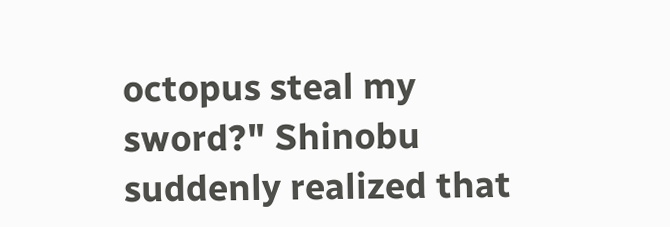octopus steal my sword?" Shinobu suddenly realized that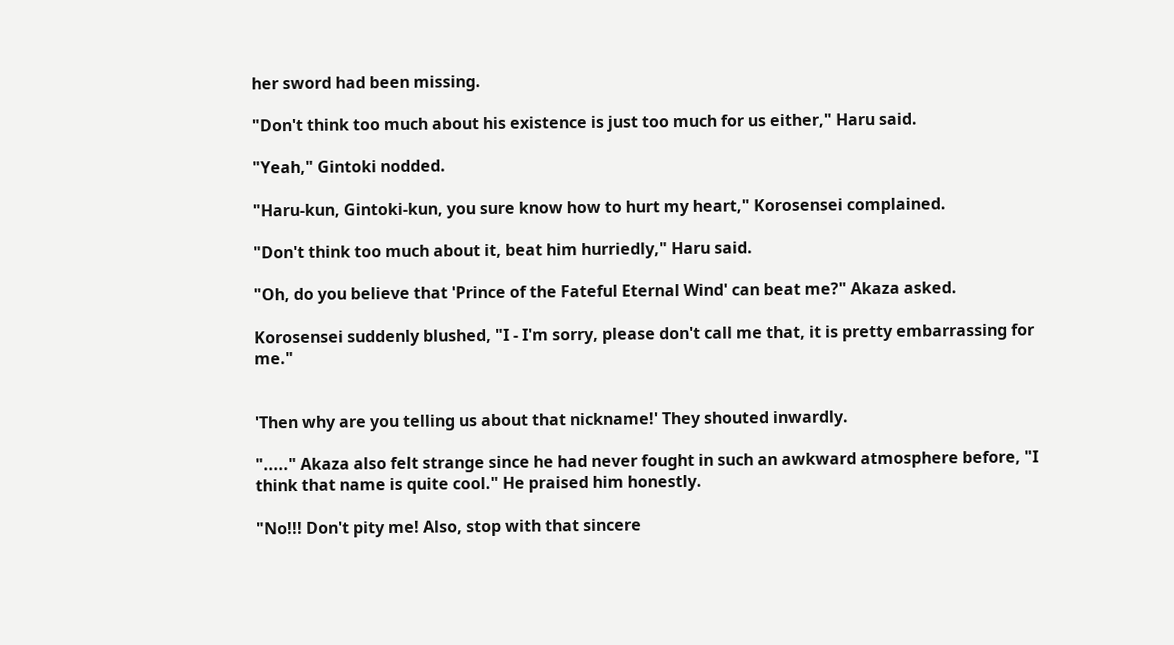her sword had been missing.

"Don't think too much about his existence is just too much for us either," Haru said.

"Yeah," Gintoki nodded.

"Haru-kun, Gintoki-kun, you sure know how to hurt my heart," Korosensei complained.

"Don't think too much about it, beat him hurriedly," Haru said.

"Oh, do you believe that 'Prince of the Fateful Eternal Wind' can beat me?" Akaza asked.

Korosensei suddenly blushed, "I - I'm sorry, please don't call me that, it is pretty embarrassing for me."


'Then why are you telling us about that nickname!' They shouted inwardly.

"....." Akaza also felt strange since he had never fought in such an awkward atmosphere before, "I think that name is quite cool." He praised him honestly.

"No!!! Don't pity me! Also, stop with that sincere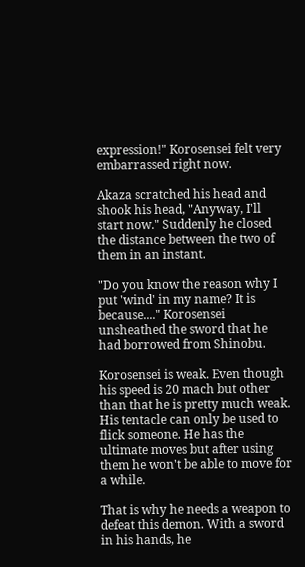expression!" Korosensei felt very embarrassed right now.

Akaza scratched his head and shook his head, "Anyway, I'll start now." Suddenly he closed the distance between the two of them in an instant.

"Do you know the reason why I put 'wind' in my name? It is because...." Korosensei unsheathed the sword that he had borrowed from Shinobu.

Korosensei is weak. Even though his speed is 20 mach but other than that he is pretty much weak. His tentacle can only be used to flick someone. He has the ultimate moves but after using them he won't be able to move for a while.

That is why he needs a weapon to defeat this demon. With a sword in his hands, he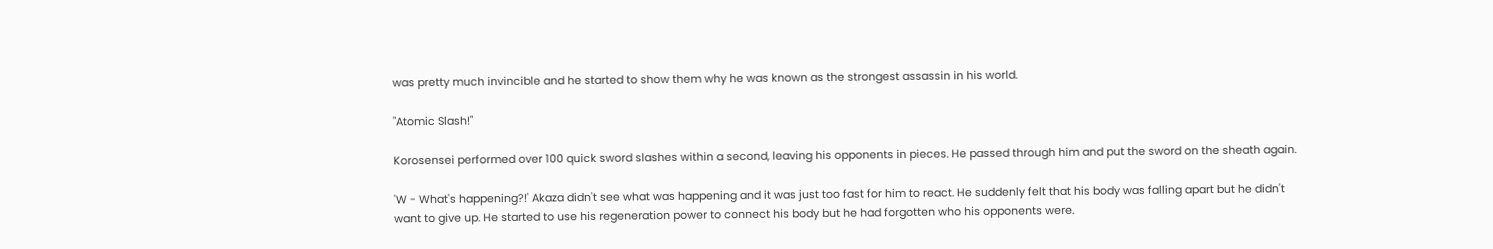was pretty much invincible and he started to show them why he was known as the strongest assassin in his world.

"Atomic Slash!"

Korosensei performed over 100 quick sword slashes within a second, leaving his opponents in pieces. He passed through him and put the sword on the sheath again.

'W - What's happening?!' Akaza didn't see what was happening and it was just too fast for him to react. He suddenly felt that his body was falling apart but he didn't want to give up. He started to use his regeneration power to connect his body but he had forgotten who his opponents were.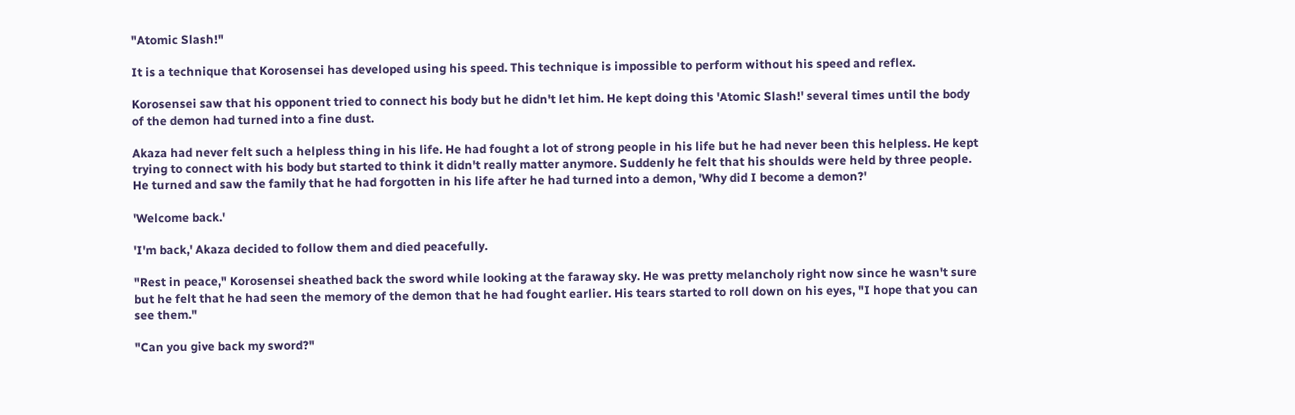"Atomic Slash!"

It is a technique that Korosensei has developed using his speed. This technique is impossible to perform without his speed and reflex.

Korosensei saw that his opponent tried to connect his body but he didn't let him. He kept doing this 'Atomic Slash!' several times until the body of the demon had turned into a fine dust.

Akaza had never felt such a helpless thing in his life. He had fought a lot of strong people in his life but he had never been this helpless. He kept trying to connect with his body but started to think it didn't really matter anymore. Suddenly he felt that his shoulds were held by three people. He turned and saw the family that he had forgotten in his life after he had turned into a demon, 'Why did I become a demon?'

'Welcome back.'

'I'm back,' Akaza decided to follow them and died peacefully.

"Rest in peace," Korosensei sheathed back the sword while looking at the faraway sky. He was pretty melancholy right now since he wasn't sure but he felt that he had seen the memory of the demon that he had fought earlier. His tears started to roll down on his eyes, "I hope that you can see them."

"Can you give back my sword?"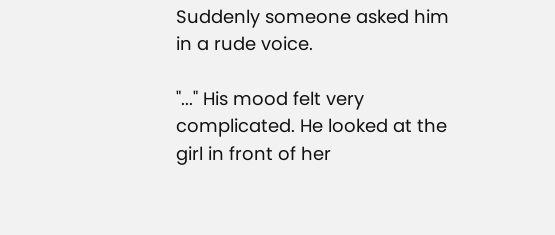Suddenly someone asked him in a rude voice.

"..." His mood felt very complicated. He looked at the girl in front of her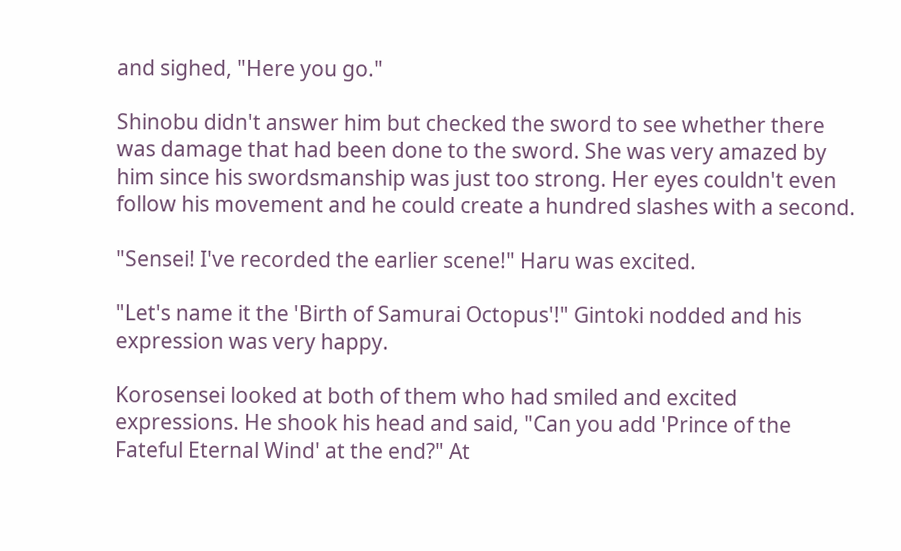and sighed, "Here you go."

Shinobu didn't answer him but checked the sword to see whether there was damage that had been done to the sword. She was very amazed by him since his swordsmanship was just too strong. Her eyes couldn't even follow his movement and he could create a hundred slashes with a second.

"Sensei! I've recorded the earlier scene!" Haru was excited.

"Let's name it the 'Birth of Samurai Octopus'!" Gintoki nodded and his expression was very happy.

Korosensei looked at both of them who had smiled and excited expressions. He shook his head and said, "Can you add 'Prince of the Fateful Eternal Wind' at the end?" At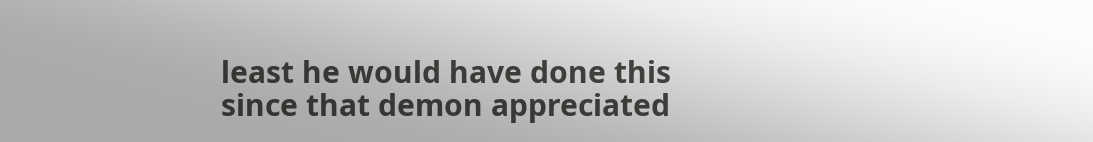least he would have done this since that demon appreciated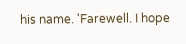his name. 'Farewell. I hope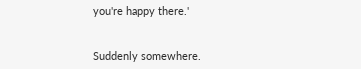you're happy there.'


Suddenly somewhere.